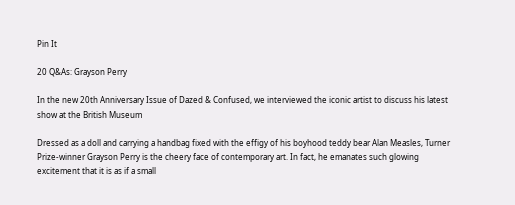Pin It

20 Q&As: Grayson Perry

In the new 20th Anniversary Issue of Dazed & Confused, we interviewed the iconic artist to discuss his latest show at the British Museum

Dressed as a doll and carrying a handbag fixed with the effigy of his boyhood teddy bear Alan Measles, Turner Prize-winner Grayson Perry is the cheery face of contemporary art. In fact, he emanates such glowing excitement that it is as if a small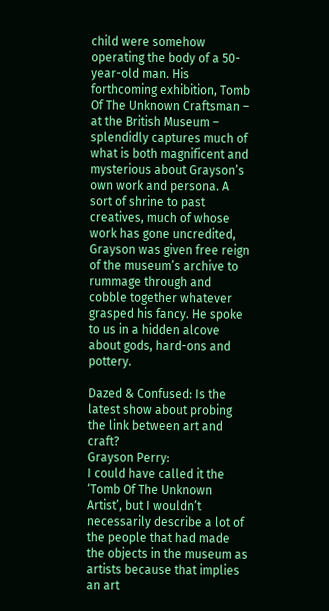child were somehow operating the body of a 50-year-old man. His forthcoming exhibition, Tomb Of The Unknown Craftsman – at the British Museum – splendidly captures much of what is both magnificent and mysterious about Grayson’s own work and persona. A sort of shrine to past creatives, much of whose work has gone uncredited, Grayson was given free reign of the museum’s archive to rummage through and cobble together whatever grasped his fancy. He spoke to us in a hidden alcove about gods, hard-ons and pottery.

Dazed & Confused: Is the latest show about probing the link between art and craft?
Grayson Perry:
I could have called it the ‘Tomb Of The Unknown Artist’, but I wouldn’t necessarily describe a lot of the people that had made the objects in the museum as artists because that implies an art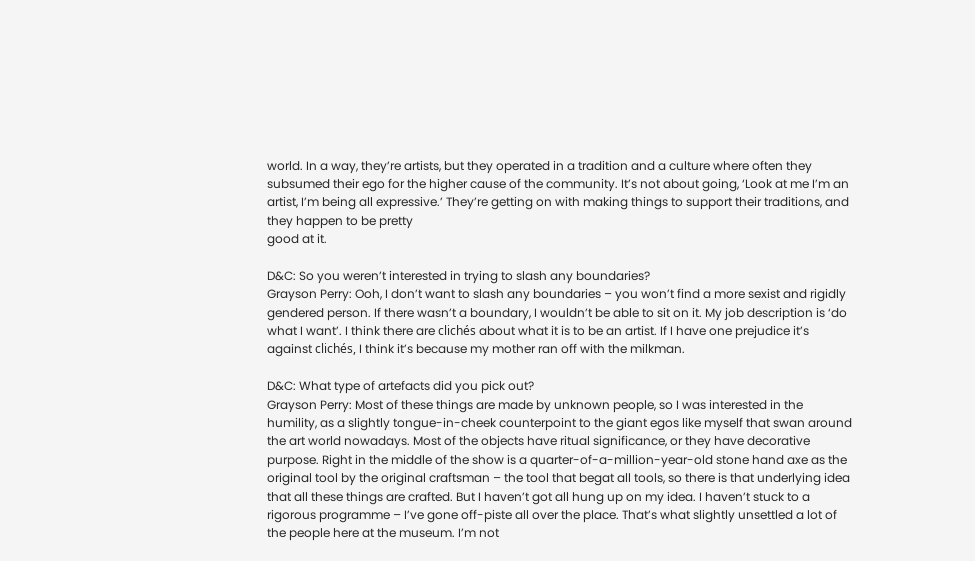world. In a way, they’re artists, but they operated in a tradition and a culture where often they subsumed their ego for the higher cause of the community. It’s not about going, ‘Look at me I’m an artist, I’m being all expressive.’ They’re getting on with making things to support their traditions, and they happen to be pretty
good at it.

D&C: So you weren’t interested in trying to slash any boundaries?
Grayson Perry: Ooh, I don’t want to slash any boundaries – you won’t find a more sexist and rigidly gendered person. If there wasn’t a boundary, I wouldn’t be able to sit on it. My job description is ‘do what I want’. I think there are clichés about what it is to be an artist. If I have one prejudice it’s against clichés, I think it’s because my mother ran off with the milkman.

D&C: What type of artefacts did you pick out?
Grayson Perry: Most of these things are made by unknown people, so I was interested in the humility, as a slightly tongue-in-cheek counterpoint to the giant egos like myself that swan around the art world nowadays. Most of the objects have ritual significance, or they have decorative purpose. Right in the middle of the show is a quarter-of-a-million-year-old stone hand axe as the original tool by the original craftsman – the tool that begat all tools, so there is that underlying idea that all these things are crafted. But I haven’t got all hung up on my idea. I haven’t stuck to a rigorous programme – I’ve gone off-piste all over the place. That’s what slightly unsettled a lot of the people here at the museum. I’m not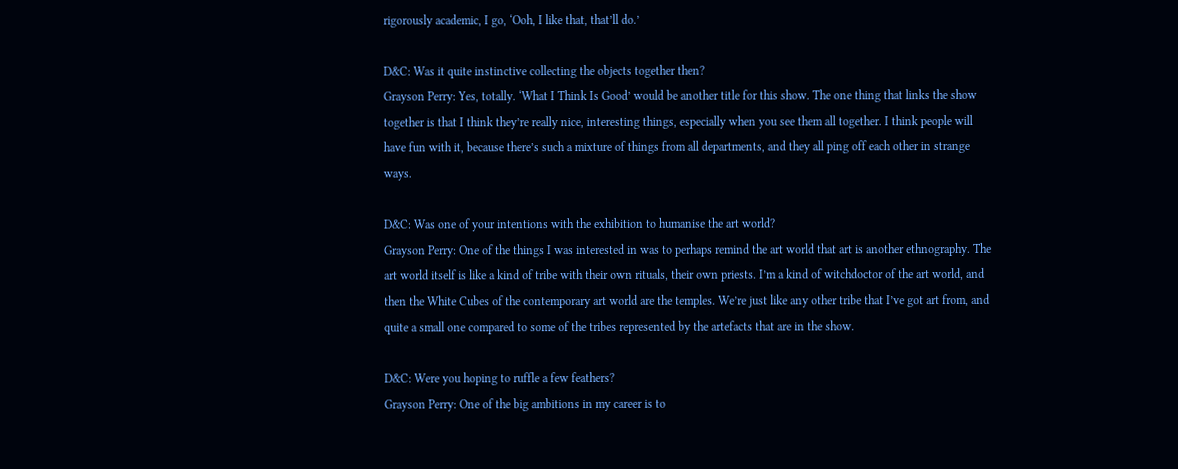rigorously academic, I go, ‘Ooh, I like that, that’ll do.’

D&C: Was it quite instinctive collecting the objects together then?
Grayson Perry: Yes, totally. ‘What I Think Is Good’ would be another title for this show. The one thing that links the show together is that I think they’re really nice, interesting things, especially when you see them all together. I think people will have fun with it, because there’s such a mixture of things from all departments, and they all ping off each other in strange ways.

D&C: Was one of your intentions with the exhibition to humanise the art world?
Grayson Perry: One of the things I was interested in was to perhaps remind the art world that art is another ethnography. The art world itself is like a kind of tribe with their own rituals, their own priests. I’m a kind of witchdoctor of the art world, and then the White Cubes of the contemporary art world are the temples. We’re just like any other tribe that I’ve got art from, and quite a small one compared to some of the tribes represented by the artefacts that are in the show.

D&C: Were you hoping to ruffle a few feathers?
Grayson Perry: One of the big ambitions in my career is to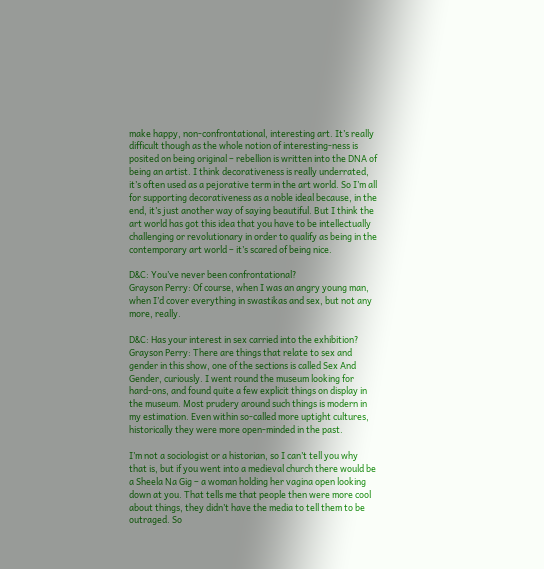make happy, non-confrontational, interesting art. It’s really difficult though as the whole notion of interesting-ness is posited on being original – rebellion is written into the DNA of being an artist. I think decorativeness is really underrated, it’s often used as a pejorative term in the art world. So I’m all for supporting decorativeness as a noble ideal because, in the end, it’s just another way of saying beautiful. But I think the art world has got this idea that you have to be intellectually challenging or revolutionary in order to qualify as being in the contemporary art world – it’s scared of being nice.

D&C: You’ve never been confrontational?
Grayson Perry: Of course, when I was an angry young man, when I’d cover everything in swastikas and sex, but not any more, really.

D&C: Has your interest in sex carried into the exhibition?
Grayson Perry: There are things that relate to sex and gender in this show, one of the sections is called Sex And Gender, curiously. I went round the museum looking for hard-ons, and found quite a few explicit things on display in the museum. Most prudery around such things is modern in my estimation. Even within so-called more uptight cultures, historically they were more open-minded in the past.

I’m not a sociologist or a historian, so I can’t tell you why that is, but if you went into a medieval church there would be a Sheela Na Gig – a woman holding her vagina open looking down at you. That tells me that people then were more cool about things, they didn’t have the media to tell them to be outraged. So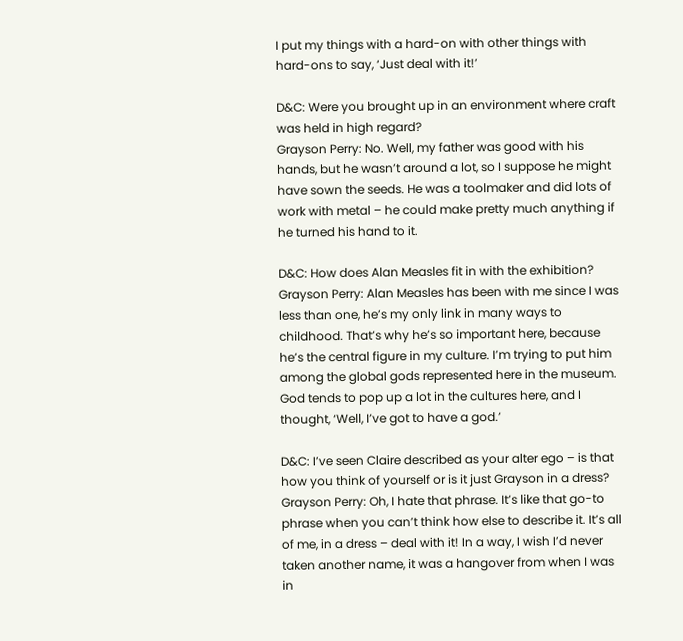I put my things with a hard-on with other things with hard-ons to say, ‘Just deal with it!’

D&C: Were you brought up in an environment where craft was held in high regard?
Grayson Perry: No. Well, my father was good with his hands, but he wasn’t around a lot, so I suppose he might have sown the seeds. He was a toolmaker and did lots of work with metal – he could make pretty much anything if he turned his hand to it.

D&C: How does Alan Measles fit in with the exhibition?
Grayson Perry: Alan Measles has been with me since I was less than one, he’s my only link in many ways to childhood. That’s why he’s so important here, because he’s the central figure in my culture. I’m trying to put him among the global gods represented here in the museum. God tends to pop up a lot in the cultures here, and I thought, ‘Well, I’ve got to have a god.’

D&C: I’ve seen Claire described as your alter ego – is that how you think of yourself or is it just Grayson in a dress?
Grayson Perry: Oh, I hate that phrase. It’s like that go-to phrase when you can’t think how else to describe it. It’s all of me, in a dress – deal with it! In a way, I wish I’d never taken another name, it was a hangover from when I was in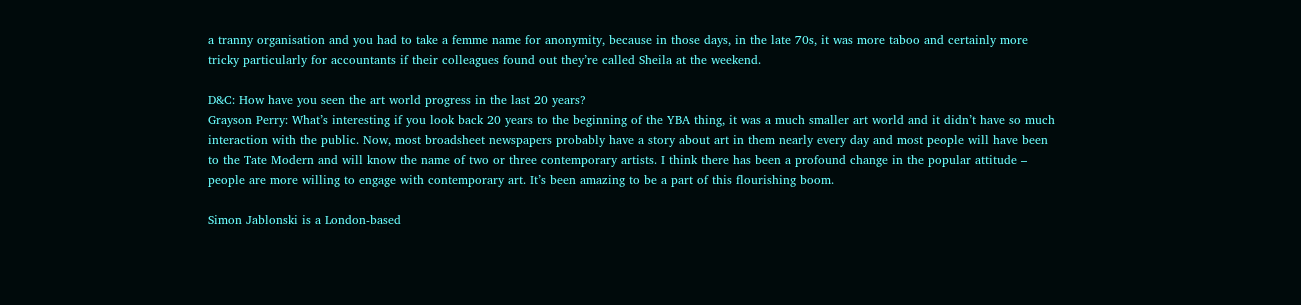a tranny organisation and you had to take a femme name for anonymity, because in those days, in the late 70s, it was more taboo and certainly more tricky particularly for accountants if their colleagues found out they’re called Sheila at the weekend.

D&C: How have you seen the art world progress in the last 20 years?
Grayson Perry: What’s interesting if you look back 20 years to the beginning of the YBA thing, it was a much smaller art world and it didn’t have so much interaction with the public. Now, most broadsheet newspapers probably have a story about art in them nearly every day and most people will have been to the Tate Modern and will know the name of two or three contemporary artists. I think there has been a profound change in the popular attitude – people are more willing to engage with contemporary art. It’s been amazing to be a part of this flourishing boom.

Simon Jablonski is a London-based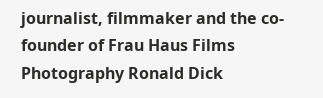journalist, filmmaker and the co-founder of Frau Haus Films
Photography Ronald Dick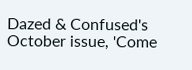Dazed & Confused's October issue, 'Come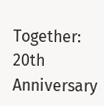Together: 20th Anniversary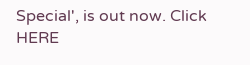Special', is out now. Click HERE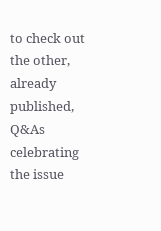to check out the other, already published, Q&As celebrating the issue